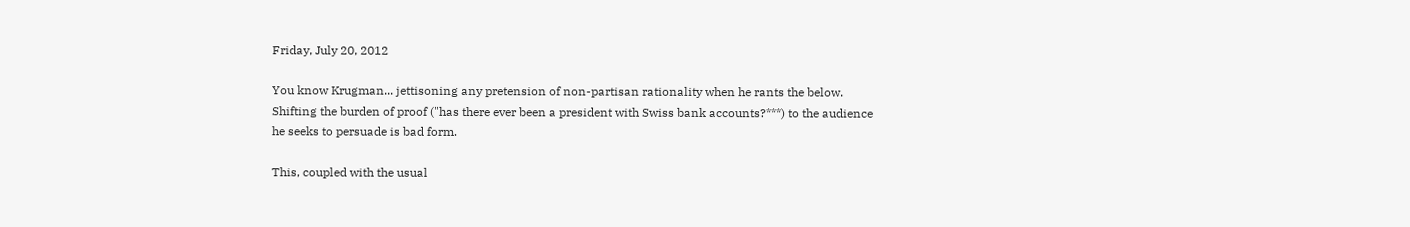Friday, July 20, 2012

You know Krugman... jettisoning any pretension of non-partisan rationality when he rants the below.  Shifting the burden of proof ("has there ever been a president with Swiss bank accounts?***) to the audience he seeks to persuade is bad form.

This, coupled with the usual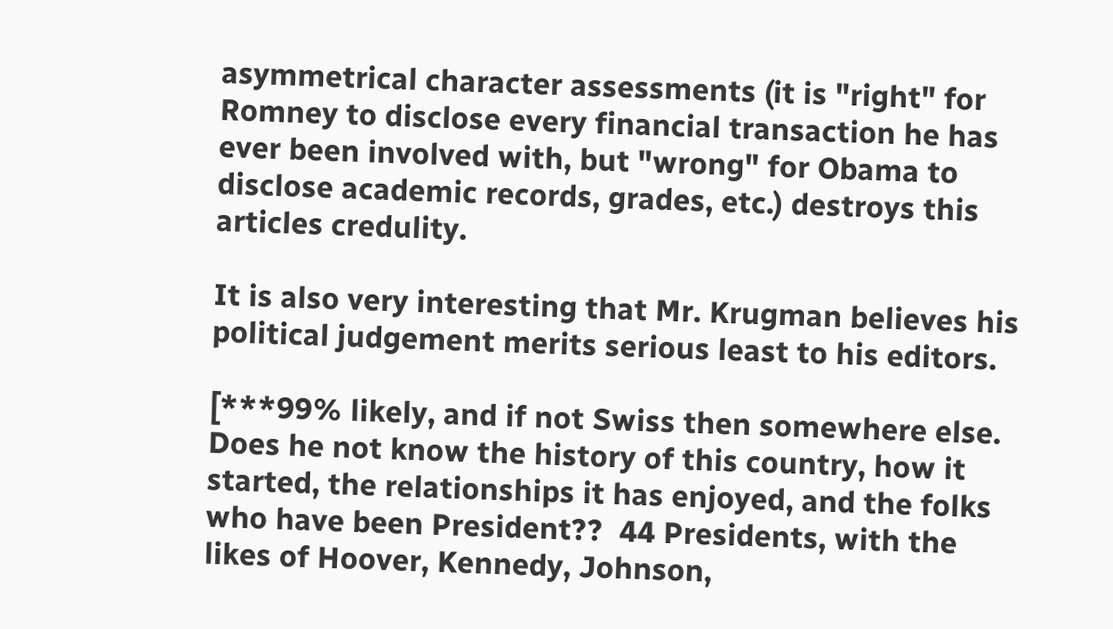asymmetrical character assessments (it is "right" for Romney to disclose every financial transaction he has ever been involved with, but "wrong" for Obama to disclose academic records, grades, etc.) destroys this articles credulity.

It is also very interesting that Mr. Krugman believes his political judgement merits serious least to his editors.

[***99% likely, and if not Swiss then somewhere else.  Does he not know the history of this country, how it started, the relationships it has enjoyed, and the folks who have been President??  44 Presidents, with the likes of Hoover, Kennedy, Johnson,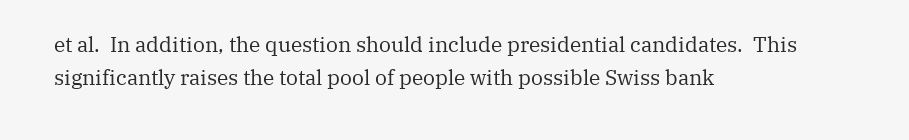et al.  In addition, the question should include presidential candidates.  This significantly raises the total pool of people with possible Swiss bank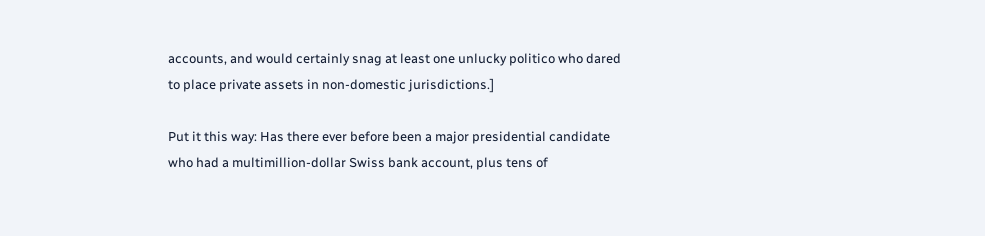accounts, and would certainly snag at least one unlucky politico who dared to place private assets in non-domestic jurisdictions.]

Put it this way: Has there ever before been a major presidential candidate who had a multimillion-dollar Swiss bank account, plus tens of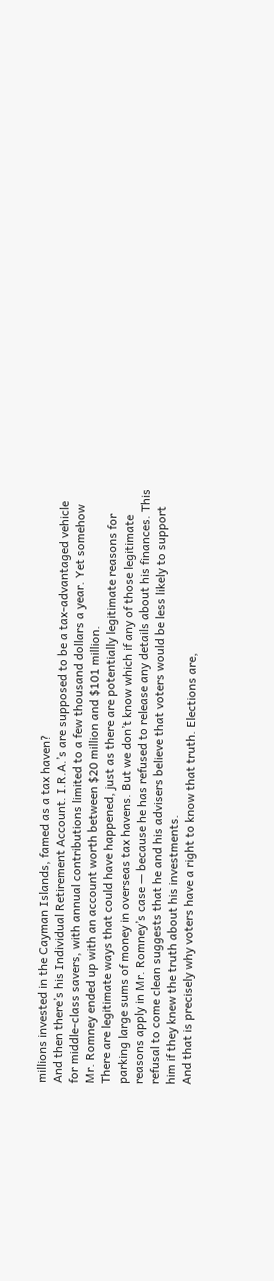millions invested in the Cayman Islands, famed as a tax haven?
And then there’s his Individual Retirement Account. I.R.A.’s are supposed to be a tax-advantaged vehicle for middle-class savers, with annual contributions limited to a few thousand dollars a year. Yet somehow Mr. Romney ended up with an account worth between $20 million and $101 million.
There are legitimate ways that could have happened, just as there are potentially legitimate reasons for parking large sums of money in overseas tax havens. But we don’t know which if any of those legitimate reasons apply in Mr. Romney’s case — because he has refused to release any details about his finances. This refusal to come clean suggests that he and his advisers believe that voters would be less likely to support him if they knew the truth about his investments.
And that is precisely why voters have a right to know that truth. Elections are,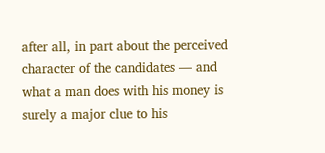after all, in part about the perceived character of the candidates — and what a man does with his money is surely a major clue to his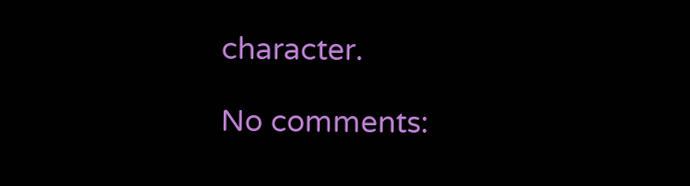character.

No comments: